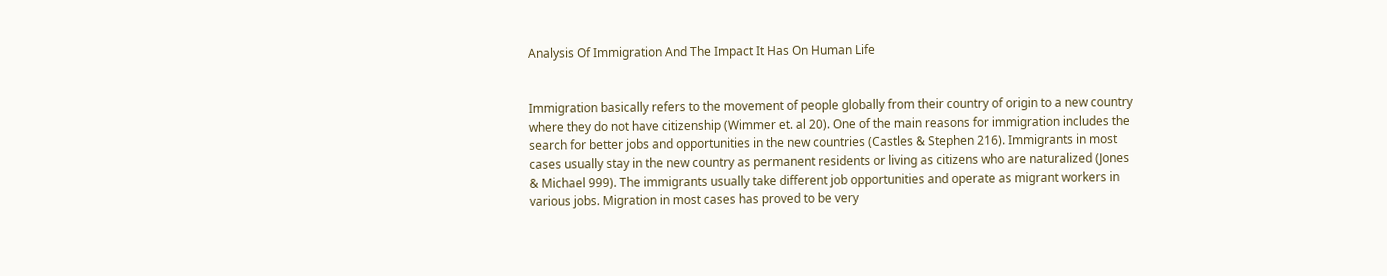Analysis Of Immigration And The Impact It Has On Human Life


Immigration basically refers to the movement of people globally from their country of origin to a new country where they do not have citizenship (Wimmer et. al 20). One of the main reasons for immigration includes the search for better jobs and opportunities in the new countries (Castles & Stephen 216). Immigrants in most cases usually stay in the new country as permanent residents or living as citizens who are naturalized (Jones & Michael 999). The immigrants usually take different job opportunities and operate as migrant workers in various jobs. Migration in most cases has proved to be very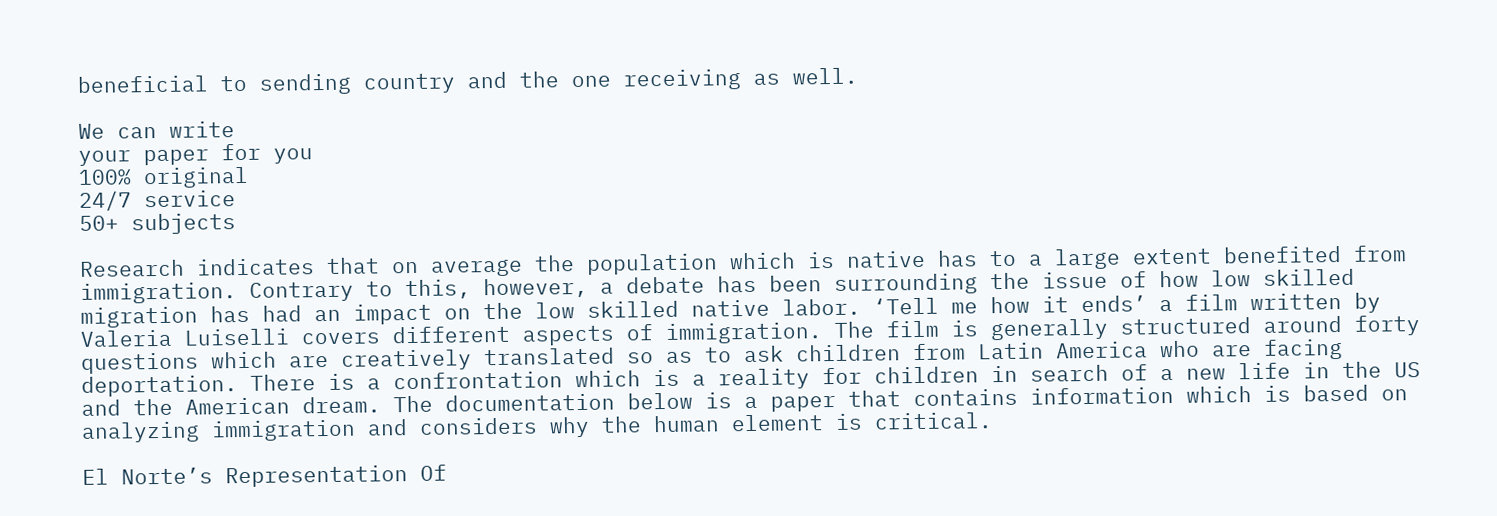beneficial to sending country and the one receiving as well.

We can write
your paper for you
100% original
24/7 service
50+ subjects

Research indicates that on average the population which is native has to a large extent benefited from immigration. Contrary to this, however, a debate has been surrounding the issue of how low skilled migration has had an impact on the low skilled native labor. ‘Tell me how it ends’ a film written by Valeria Luiselli covers different aspects of immigration. The film is generally structured around forty questions which are creatively translated so as to ask children from Latin America who are facing deportation. There is a confrontation which is a reality for children in search of a new life in the US and the American dream. The documentation below is a paper that contains information which is based on analyzing immigration and considers why the human element is critical.

El Norte’s Representation Of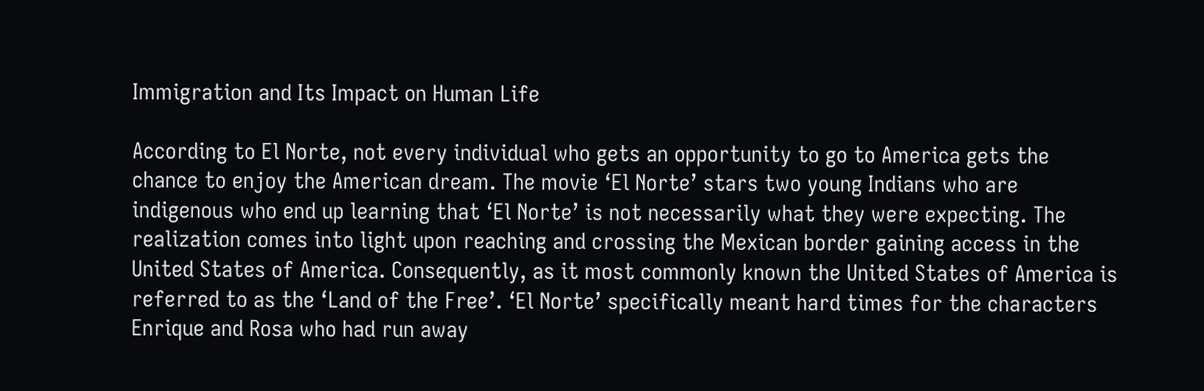Immigration and Its Impact on Human Life

According to El Norte, not every individual who gets an opportunity to go to America gets the chance to enjoy the American dream. The movie ‘El Norte’ stars two young Indians who are indigenous who end up learning that ‘El Norte’ is not necessarily what they were expecting. The realization comes into light upon reaching and crossing the Mexican border gaining access in the United States of America. Consequently, as it most commonly known the United States of America is referred to as the ‘Land of the Free’. ‘El Norte’ specifically meant hard times for the characters Enrique and Rosa who had run away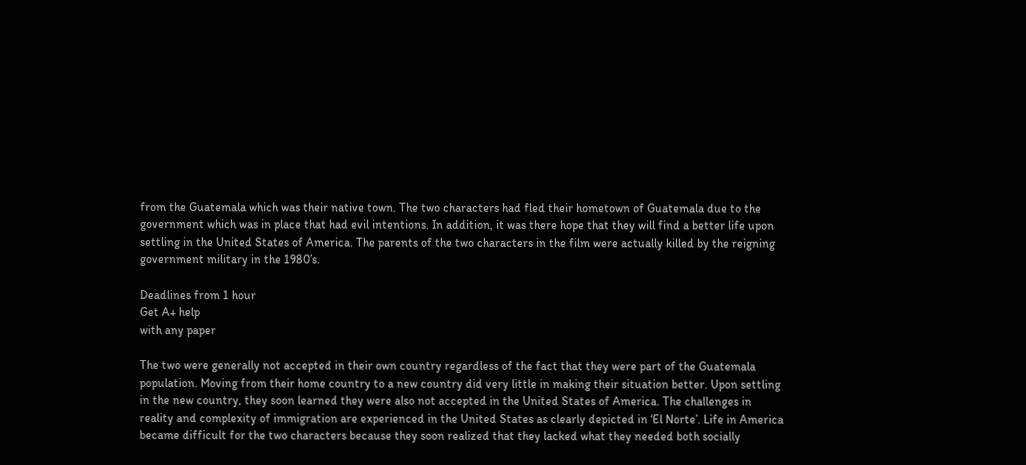from the Guatemala which was their native town. The two characters had fled their hometown of Guatemala due to the government which was in place that had evil intentions. In addition, it was there hope that they will find a better life upon settling in the United States of America. The parents of the two characters in the film were actually killed by the reigning government military in the 1980’s.

Deadlines from 1 hour
Get A+ help
with any paper

The two were generally not accepted in their own country regardless of the fact that they were part of the Guatemala population. Moving from their home country to a new country did very little in making their situation better. Upon settling in the new country, they soon learned they were also not accepted in the United States of America. The challenges in reality and complexity of immigration are experienced in the United States as clearly depicted in ‘El Norte’. Life in America became difficult for the two characters because they soon realized that they lacked what they needed both socially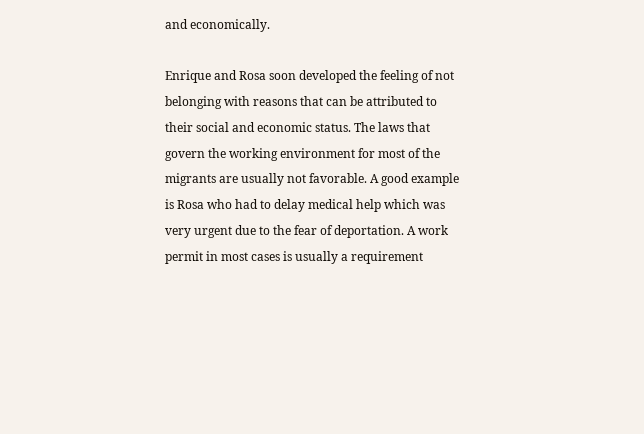and economically.

Enrique and Rosa soon developed the feeling of not belonging with reasons that can be attributed to their social and economic status. The laws that govern the working environment for most of the migrants are usually not favorable. A good example is Rosa who had to delay medical help which was very urgent due to the fear of deportation. A work permit in most cases is usually a requirement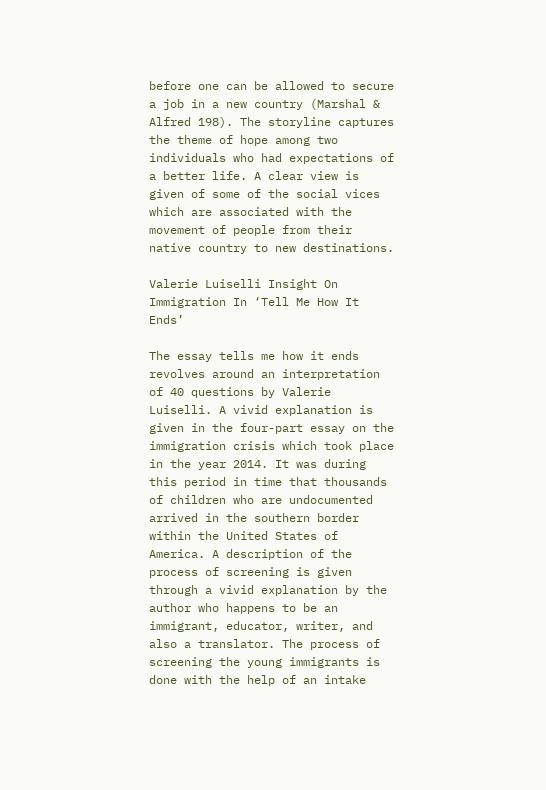before one can be allowed to secure a job in a new country (Marshal & Alfred 198). The storyline captures the theme of hope among two individuals who had expectations of a better life. A clear view is given of some of the social vices which are associated with the movement of people from their native country to new destinations.

Valerie Luiselli Insight On Immigration In ‘Tell Me How It Ends’

The essay tells me how it ends revolves around an interpretation of 40 questions by Valerie Luiselli. A vivid explanation is given in the four-part essay on the immigration crisis which took place in the year 2014. It was during this period in time that thousands of children who are undocumented arrived in the southern border within the United States of America. A description of the process of screening is given through a vivid explanation by the author who happens to be an immigrant, educator, writer, and also a translator. The process of screening the young immigrants is done with the help of an intake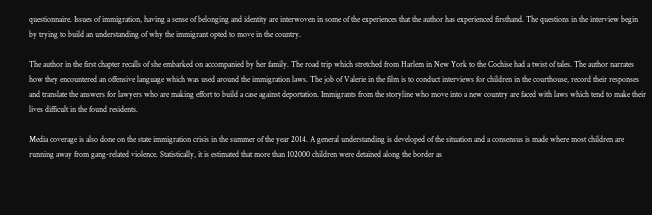questionnaire. Issues of immigration, having a sense of belonging and identity are interwoven in some of the experiences that the author has experienced firsthand. The questions in the interview begin by trying to build an understanding of why the immigrant opted to move in the country.

The author in the first chapter recalls of she embarked on accompanied by her family. The road trip which stretched from Harlem in New York to the Cochise had a twist of tales. The author narrates how they encountered an offensive language which was used around the immigration laws. The job of Valerie in the film is to conduct interviews for children in the courthouse, record their responses and translate the answers for lawyers who are making effort to build a case against deportation. Immigrants from the storyline who move into a new country are faced with laws which tend to make their lives difficult in the found residents.

Media coverage is also done on the state immigration crisis in the summer of the year 2014. A general understanding is developed of the situation and a consensus is made where most children are running away from gang-related violence. Statistically, it is estimated that more than 102000 children were detained along the border as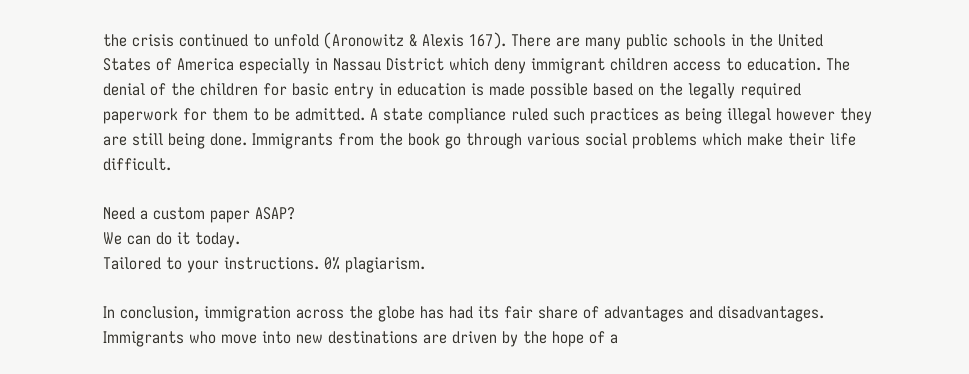the crisis continued to unfold (Aronowitz & Alexis 167). There are many public schools in the United States of America especially in Nassau District which deny immigrant children access to education. The denial of the children for basic entry in education is made possible based on the legally required paperwork for them to be admitted. A state compliance ruled such practices as being illegal however they are still being done. Immigrants from the book go through various social problems which make their life difficult.

Need a custom paper ASAP?
We can do it today.
Tailored to your instructions. 0% plagiarism.

In conclusion, immigration across the globe has had its fair share of advantages and disadvantages. Immigrants who move into new destinations are driven by the hope of a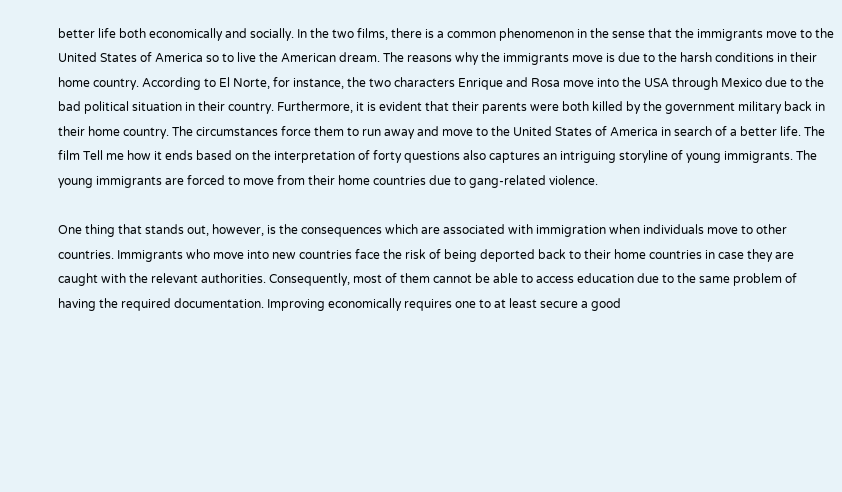better life both economically and socially. In the two films, there is a common phenomenon in the sense that the immigrants move to the United States of America so to live the American dream. The reasons why the immigrants move is due to the harsh conditions in their home country. According to El Norte, for instance, the two characters Enrique and Rosa move into the USA through Mexico due to the bad political situation in their country. Furthermore, it is evident that their parents were both killed by the government military back in their home country. The circumstances force them to run away and move to the United States of America in search of a better life. The film Tell me how it ends based on the interpretation of forty questions also captures an intriguing storyline of young immigrants. The young immigrants are forced to move from their home countries due to gang-related violence.

One thing that stands out, however, is the consequences which are associated with immigration when individuals move to other countries. Immigrants who move into new countries face the risk of being deported back to their home countries in case they are caught with the relevant authorities. Consequently, most of them cannot be able to access education due to the same problem of having the required documentation. Improving economically requires one to at least secure a good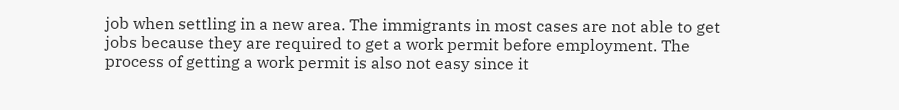job when settling in a new area. The immigrants in most cases are not able to get jobs because they are required to get a work permit before employment. The process of getting a work permit is also not easy since it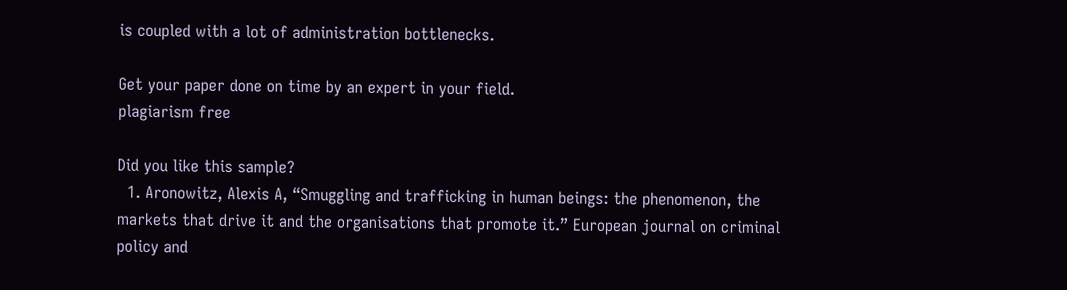is coupled with a lot of administration bottlenecks.

Get your paper done on time by an expert in your field.
plagiarism free

Did you like this sample?
  1. Aronowitz, Alexis A, “Smuggling and trafficking in human beings: the phenomenon, the markets that drive it and the organisations that promote it.” European journal on criminal policy and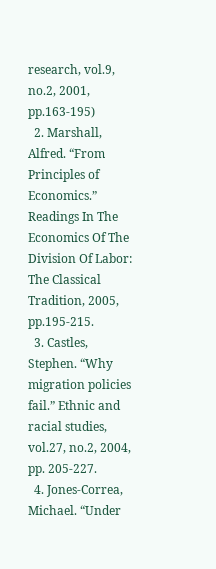research, vol.9, no.2, 2001, pp.163-195)
  2. Marshall, Alfred. “From Principles of Economics.” Readings In The Economics Of The Division Of Labor: The Classical Tradition, 2005, pp.195-215.
  3. Castles, Stephen. “Why migration policies fail.” Ethnic and racial studies, vol.27, no.2, 2004, pp. 205-227.
  4. Jones‐Correa, Michael. “Under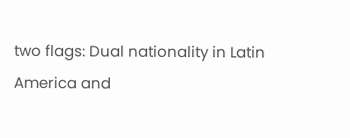two flags: Dual nationality in Latin America and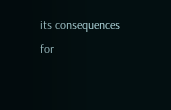its consequences for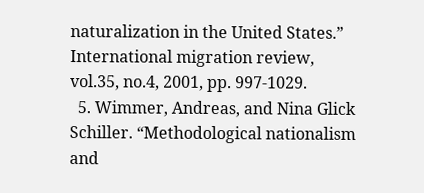naturalization in the United States.” International migration review, vol.35, no.4, 2001, pp. 997-1029.
  5. Wimmer, Andreas, and Nina Glick Schiller. “Methodological nationalism and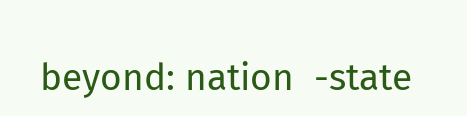beyond: nation  -state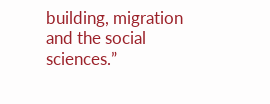building, migration and the social sciences.”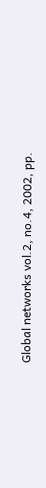Global networks vol.2, no.4, 2002, pp.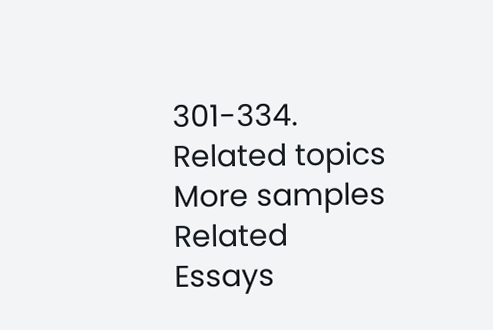301-334.
Related topics
More samples
Related Essays